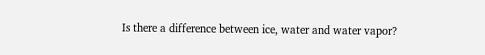Is there a difference between ice, water and water vapor?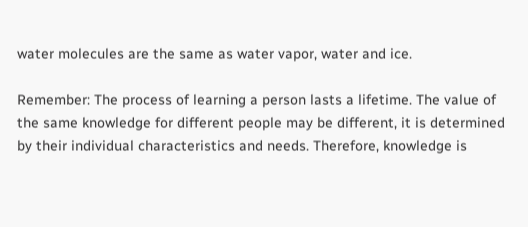water molecules are the same as water vapor, water and ice.

Remember: The process of learning a person lasts a lifetime. The value of the same knowledge for different people may be different, it is determined by their individual characteristics and needs. Therefore, knowledge is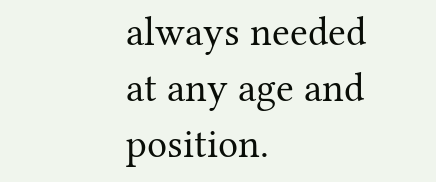always needed at any age and position.